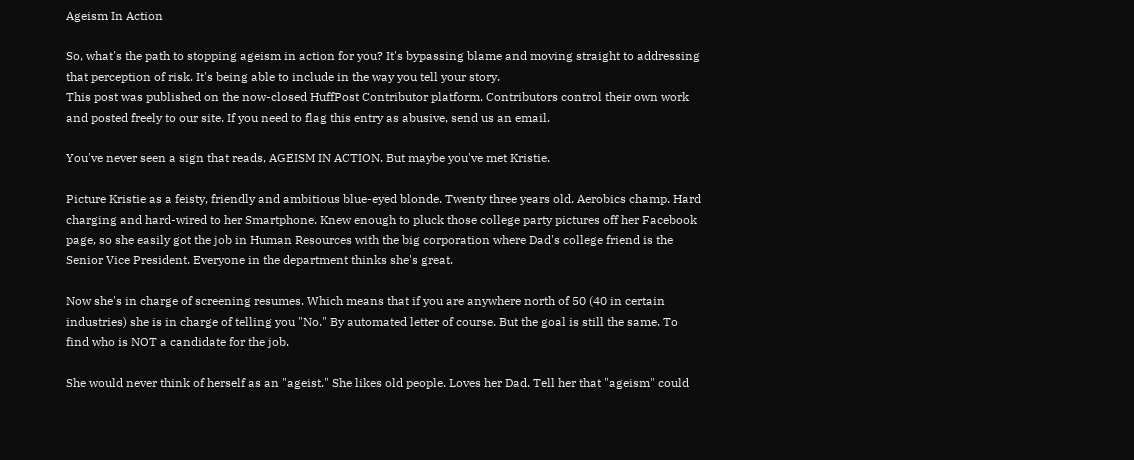Ageism In Action

So, what's the path to stopping ageism in action for you? It's bypassing blame and moving straight to addressing that perception of risk. It's being able to include in the way you tell your story.
This post was published on the now-closed HuffPost Contributor platform. Contributors control their own work and posted freely to our site. If you need to flag this entry as abusive, send us an email.

You've never seen a sign that reads, AGEISM IN ACTION. But maybe you've met Kristie.

Picture Kristie as a feisty, friendly and ambitious blue-eyed blonde. Twenty three years old. Aerobics champ. Hard charging and hard-wired to her Smartphone. Knew enough to pluck those college party pictures off her Facebook page, so she easily got the job in Human Resources with the big corporation where Dad's college friend is the Senior Vice President. Everyone in the department thinks she's great.

Now she's in charge of screening resumes. Which means that if you are anywhere north of 50 (40 in certain industries) she is in charge of telling you "No." By automated letter of course. But the goal is still the same. To find who is NOT a candidate for the job.

She would never think of herself as an "ageist." She likes old people. Loves her Dad. Tell her that "ageism" could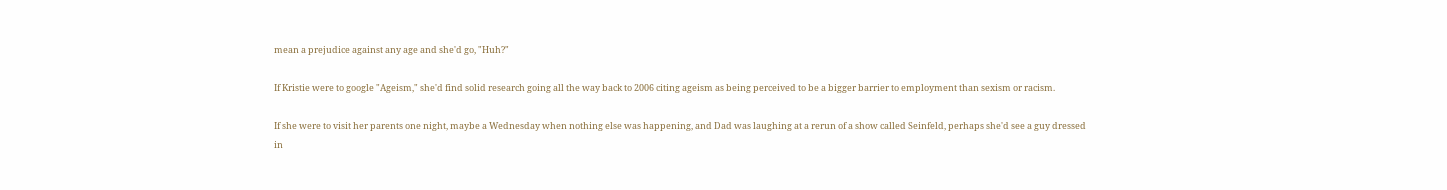mean a prejudice against any age and she'd go, "Huh?"

If Kristie were to google "Ageism," she'd find solid research going all the way back to 2006 citing ageism as being perceived to be a bigger barrier to employment than sexism or racism.

If she were to visit her parents one night, maybe a Wednesday when nothing else was happening, and Dad was laughing at a rerun of a show called Seinfeld, perhaps she'd see a guy dressed in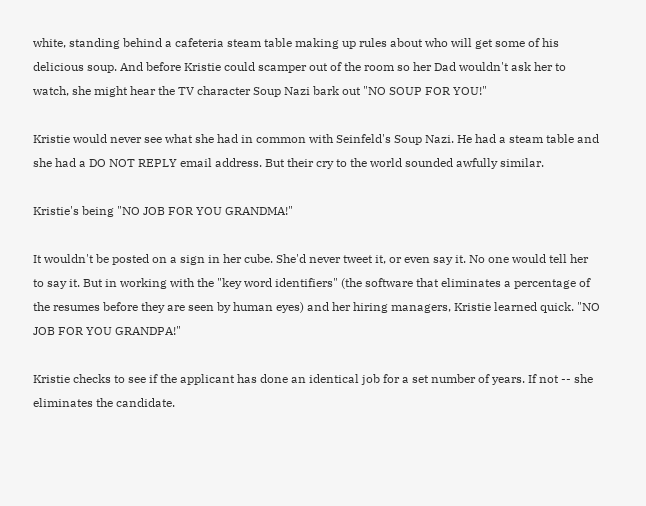white, standing behind a cafeteria steam table making up rules about who will get some of his delicious soup. And before Kristie could scamper out of the room so her Dad wouldn't ask her to watch, she might hear the TV character Soup Nazi bark out "NO SOUP FOR YOU!"

Kristie would never see what she had in common with Seinfeld's Soup Nazi. He had a steam table and she had a DO NOT REPLY email address. But their cry to the world sounded awfully similar.

Kristie's being "NO JOB FOR YOU GRANDMA!"

It wouldn't be posted on a sign in her cube. She'd never tweet it, or even say it. No one would tell her to say it. But in working with the "key word identifiers" (the software that eliminates a percentage of the resumes before they are seen by human eyes) and her hiring managers, Kristie learned quick. "NO JOB FOR YOU GRANDPA!"

Kristie checks to see if the applicant has done an identical job for a set number of years. If not -- she eliminates the candidate.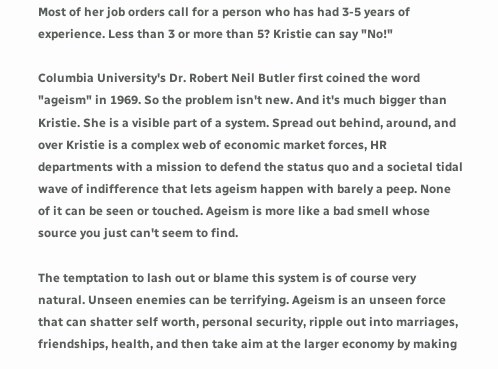Most of her job orders call for a person who has had 3-5 years of experience. Less than 3 or more than 5? Kristie can say "No!"

Columbia University's Dr. Robert Neil Butler first coined the word "ageism" in 1969. So the problem isn't new. And it's much bigger than Kristie. She is a visible part of a system. Spread out behind, around, and over Kristie is a complex web of economic market forces, HR departments with a mission to defend the status quo and a societal tidal wave of indifference that lets ageism happen with barely a peep. None of it can be seen or touched. Ageism is more like a bad smell whose source you just can't seem to find.

The temptation to lash out or blame this system is of course very natural. Unseen enemies can be terrifying. Ageism is an unseen force that can shatter self worth, personal security, ripple out into marriages, friendships, health, and then take aim at the larger economy by making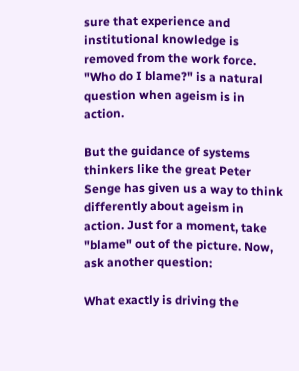sure that experience and institutional knowledge is removed from the work force. "Who do I blame?" is a natural question when ageism is in action.

But the guidance of systems thinkers like the great Peter Senge has given us a way to think differently about ageism in action. Just for a moment, take "blame" out of the picture. Now, ask another question:

What exactly is driving the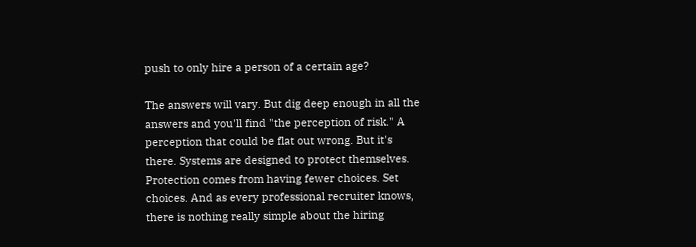push to only hire a person of a certain age?

The answers will vary. But dig deep enough in all the answers and you'll find "the perception of risk." A perception that could be flat out wrong. But it's there. Systems are designed to protect themselves. Protection comes from having fewer choices. Set choices. And as every professional recruiter knows, there is nothing really simple about the hiring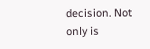decision. Not only is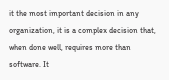it the most important decision in any organization, it is a complex decision that, when done well, requires more than software. It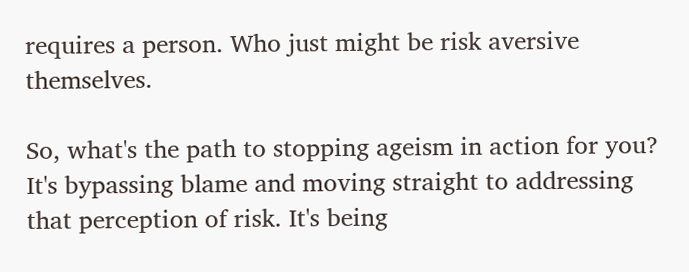requires a person. Who just might be risk aversive themselves.

So, what's the path to stopping ageism in action for you? It's bypassing blame and moving straight to addressing that perception of risk. It's being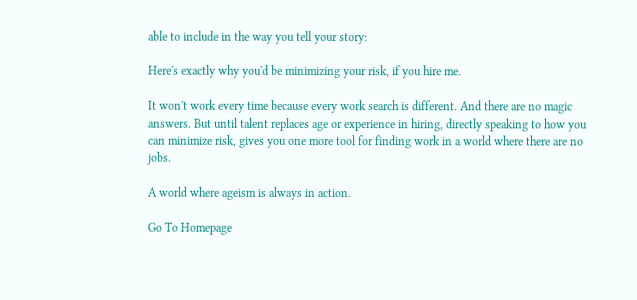able to include in the way you tell your story:

Here's exactly why you'd be minimizing your risk, if you hire me.

It won't work every time because every work search is different. And there are no magic answers. But until talent replaces age or experience in hiring, directly speaking to how you can minimize risk, gives you one more tool for finding work in a world where there are no jobs.

A world where ageism is always in action.

Go To Homepage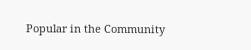Popular in the Community